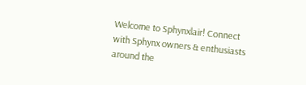Welcome to Sphynxlair! Connect with Sphynx owners & enthusiasts around the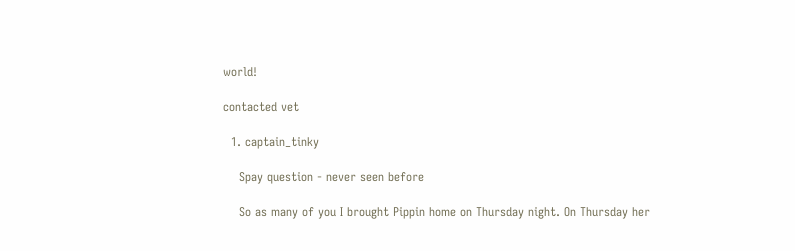world!

contacted vet

  1. captain_tinky

    Spay question - never seen before

    So as many of you I brought Pippin home on Thursday night. On Thursday her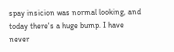spay insicion was normal looking, and today there's a huge bump. I have never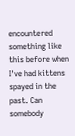encountered something like this before when I've had kittens spayed in the past. Can somebody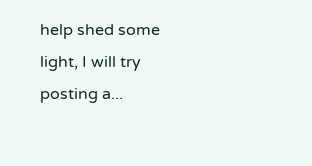help shed some light, I will try posting a...